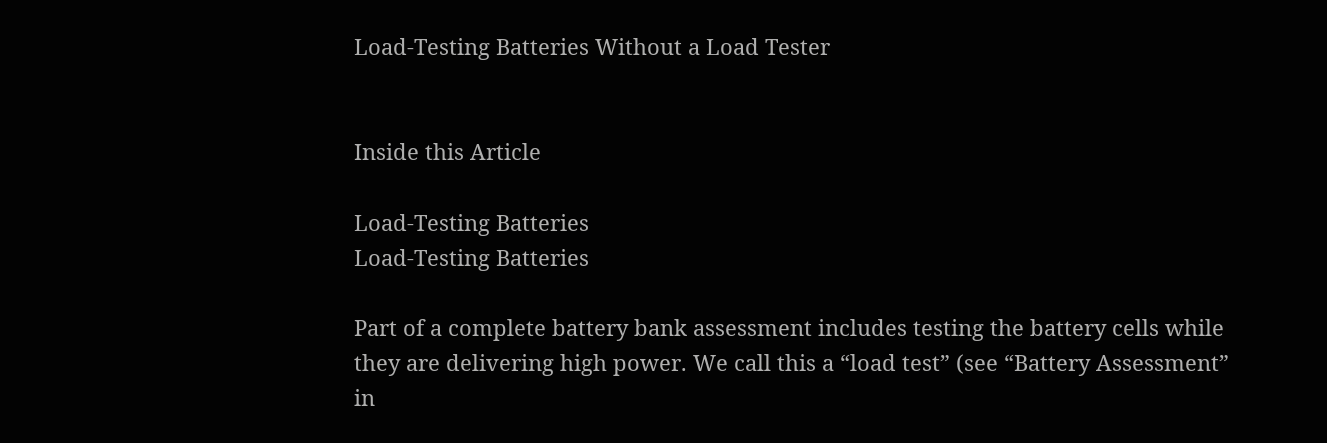Load-Testing Batteries Without a Load Tester


Inside this Article

Load-Testing Batteries
Load-Testing Batteries

Part of a complete battery bank assessment includes testing the battery cells while they are delivering high power. We call this a “load test” (see “Battery Assessment” in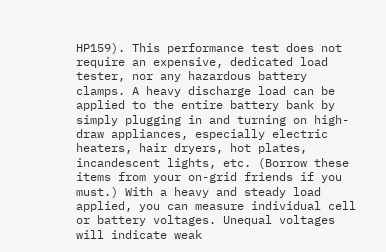HP159). This performance test does not require an expensive, dedicated load tester, nor any hazardous battery clamps. A heavy discharge load can be applied to the entire battery bank by simply plugging in and turning on high-draw appliances, especially electric heaters, hair dryers, hot plates, incandescent lights, etc. (Borrow these items from your on-grid friends if you must.) With a heavy and steady load applied, you can measure individual cell or battery voltages. Unequal voltages will indicate weak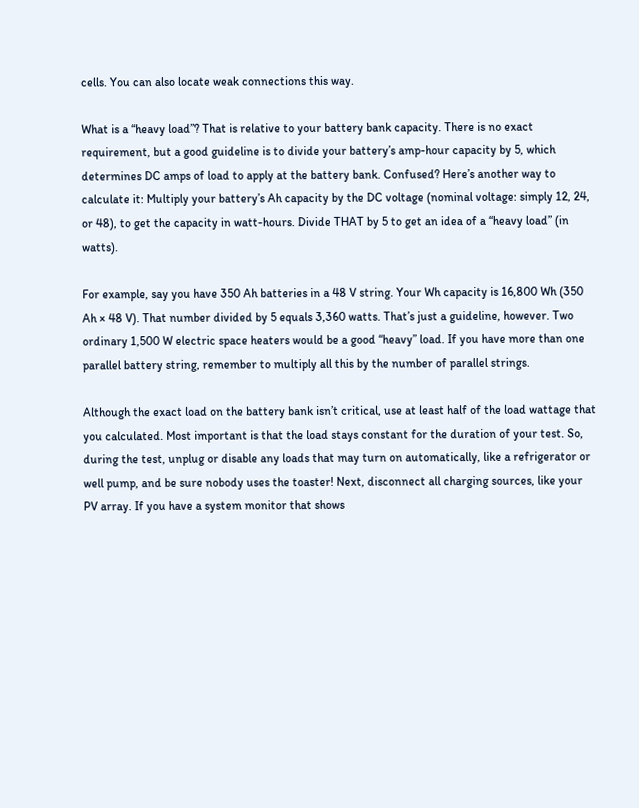cells. You can also locate weak connections this way.

What is a “heavy load”? That is relative to your battery bank capacity. There is no exact requirement, but a good guideline is to divide your battery’s amp-hour capacity by 5, which determines DC amps of load to apply at the battery bank. Confused? Here’s another way to calculate it: Multiply your battery’s Ah capacity by the DC voltage (nominal voltage: simply 12, 24, or 48), to get the capacity in watt-hours. Divide THAT by 5 to get an idea of a “heavy load” (in watts).

For example, say you have 350 Ah batteries in a 48 V string. Your Wh capacity is 16,800 Wh (350 Ah × 48 V). That number divided by 5 equals 3,360 watts. That’s just a guideline, however. Two ordinary 1,500 W electric space heaters would be a good “heavy” load. If you have more than one parallel battery string, remember to multiply all this by the number of parallel strings.

Although the exact load on the battery bank isn’t critical, use at least half of the load wattage that you calculated. Most important is that the load stays constant for the duration of your test. So, during the test, unplug or disable any loads that may turn on automatically, like a refrigerator or well pump, and be sure nobody uses the toaster! Next, disconnect all charging sources, like your PV array. If you have a system monitor that shows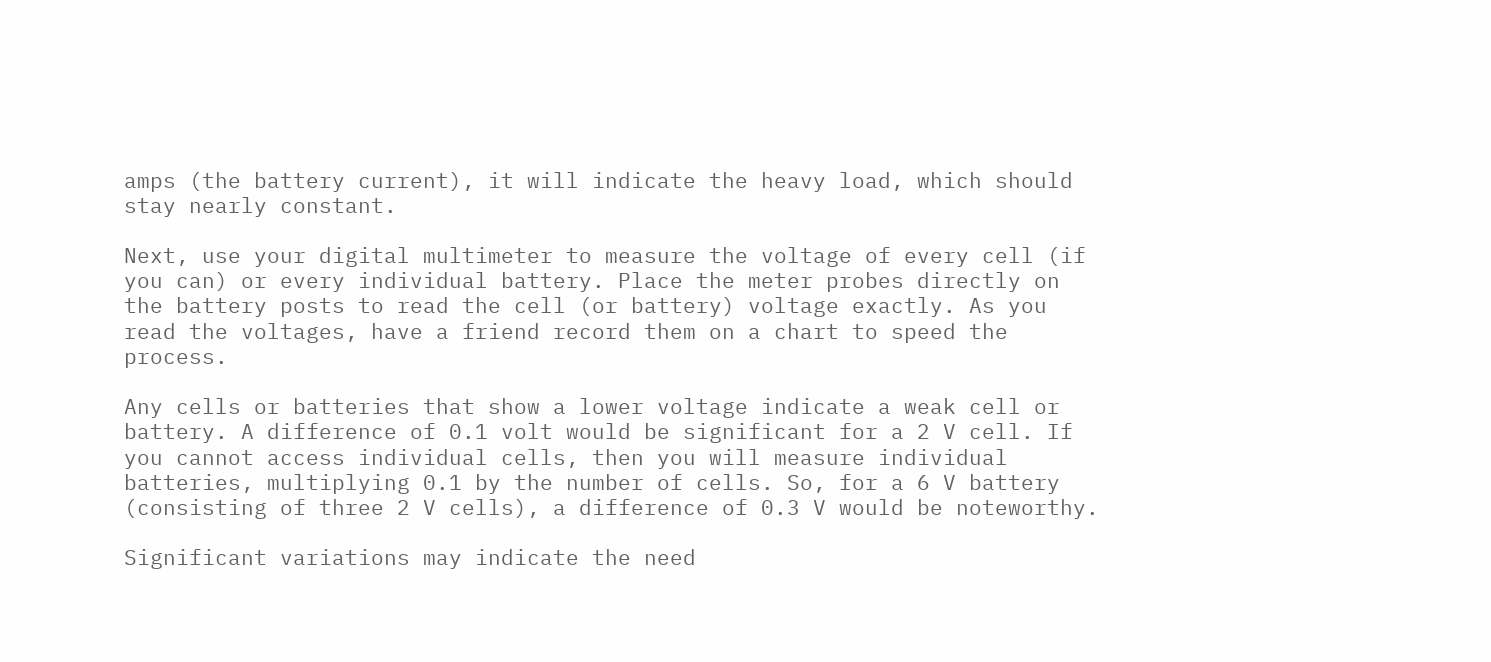amps (the battery current), it will indicate the heavy load, which should stay nearly constant.

Next, use your digital multimeter to measure the voltage of every cell (if you can) or every individual battery. Place the meter probes directly on the battery posts to read the cell (or battery) voltage exactly. As you read the voltages, have a friend record them on a chart to speed the process.

Any cells or batteries that show a lower voltage indicate a weak cell or battery. A difference of 0.1 volt would be significant for a 2 V cell. If you cannot access individual cells, then you will measure individual batteries, multiplying 0.1 by the number of cells. So, for a 6 V battery (consisting of three 2 V cells), a difference of 0.3 V would be noteworthy.

Significant variations may indicate the need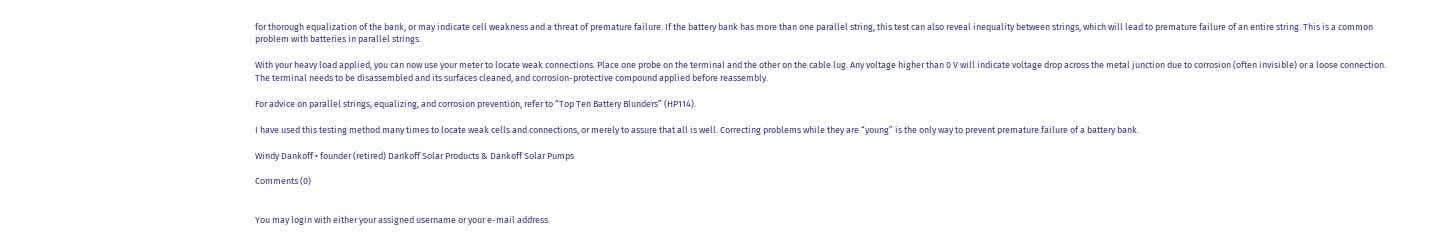for thorough equalization of the bank, or may indicate cell weakness and a threat of premature failure. If the battery bank has more than one parallel string, this test can also reveal inequality between strings, which will lead to premature failure of an entire string. This is a common problem with batteries in parallel strings.

With your heavy load applied, you can now use your meter to locate weak connections. Place one probe on the terminal and the other on the cable lug. Any voltage higher than 0 V will indicate voltage drop across the metal junction due to corrosion (often invisible) or a loose connection. The terminal needs to be disassembled and its surfaces cleaned, and corrosion-protective compound applied before reassembly.

For advice on parallel strings, equalizing, and corrosion prevention, refer to “Top Ten Battery Blunders” (HP114).

I have used this testing method many times to locate weak cells and connections, or merely to assure that all is well. Correcting problems while they are “young” is the only way to prevent premature failure of a battery bank.

Windy Dankoff • founder (retired) Dankoff Solar Products & Dankoff Solar Pumps

Comments (0)


You may login with either your assigned username or your e-mail address.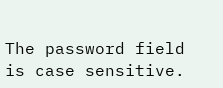The password field is case sensitive.